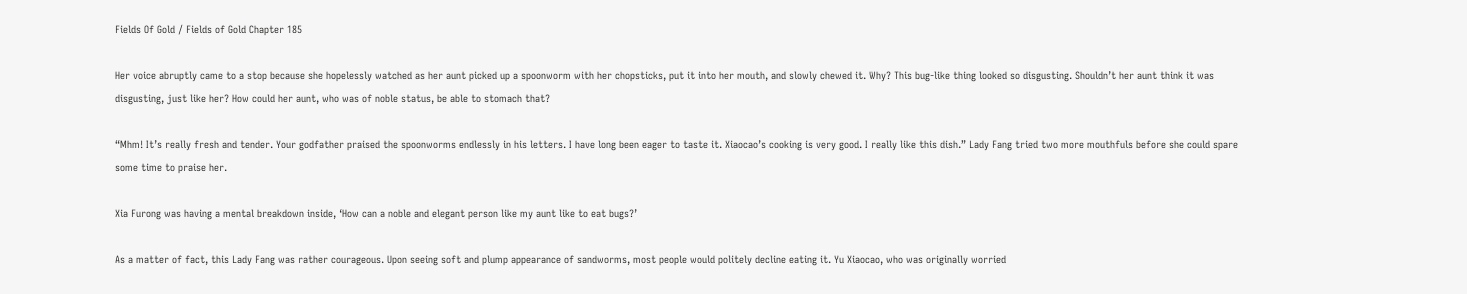Fields Of Gold / Fields of Gold Chapter 185

Her voice abruptly came to a stop because she hopelessly watched as her aunt picked up a spoonworm with her chopsticks, put it into her mouth, and slowly chewed it. Why? This bug-like thing looked so disgusting. Shouldn’t her aunt think it was disgusting, just like her? How could her aunt, who was of noble status, be able to stomach that?

“Mhm! It’s really fresh and tender. Your godfather praised the spoonworms endlessly in his letters. I have long been eager to taste it. Xiaocao’s cooking is very good. I really like this dish.” Lady Fang tried two more mouthfuls before she could spare some time to praise her.

Xia Furong was having a mental breakdown inside, ‘How can a noble and elegant person like my aunt like to eat bugs?’

As a matter of fact, this Lady Fang was rather courageous. Upon seeing soft and plump appearance of sandworms, most people would politely decline eating it. Yu Xiaocao, who was originally worried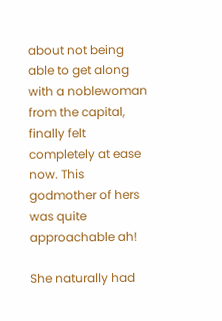about not being able to get along with a noblewoman from the capital, finally felt completely at ease now. This godmother of hers was quite approachable ah!

She naturally had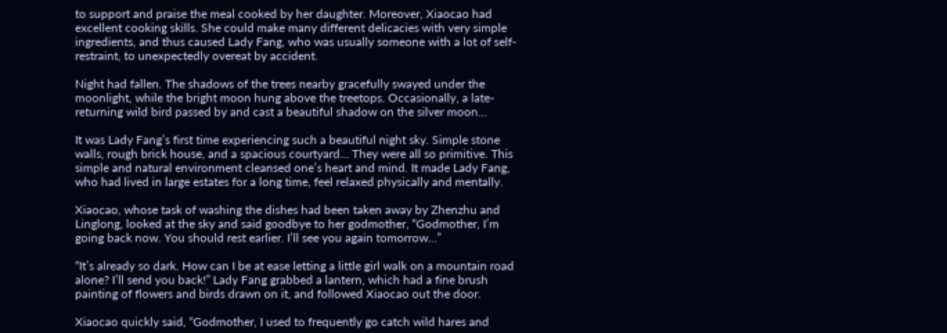to support and praise the meal cooked by her daughter. Moreover, Xiaocao had excellent cooking skills. She could make many different delicacies with very simple ingredients, and thus caused Lady Fang, who was usually someone with a lot of self-restraint, to unexpectedly overeat by accident.

Night had fallen. The shadows of the trees nearby gracefully swayed under the moonlight, while the bright moon hung above the treetops. Occasionally, a late-returning wild bird passed by and cast a beautiful shadow on the silver moon…

It was Lady Fang’s first time experiencing such a beautiful night sky. Simple stone walls, rough brick house, and a spacious courtyard… They were all so primitive. This simple and natural environment cleansed one’s heart and mind. It made Lady Fang, who had lived in large estates for a long time, feel relaxed physically and mentally.

Xiaocao, whose task of washing the dishes had been taken away by Zhenzhu and Linglong, looked at the sky and said goodbye to her godmother, “Godmother, I’m going back now. You should rest earlier. I’ll see you again tomorrow…”

“It’s already so dark. How can I be at ease letting a little girl walk on a mountain road alone? I’ll send you back!” Lady Fang grabbed a lantern, which had a fine brush painting of flowers and birds drawn on it, and followed Xiaocao out the door.

Xiaocao quickly said, “Godmother, I used to frequently go catch wild hares and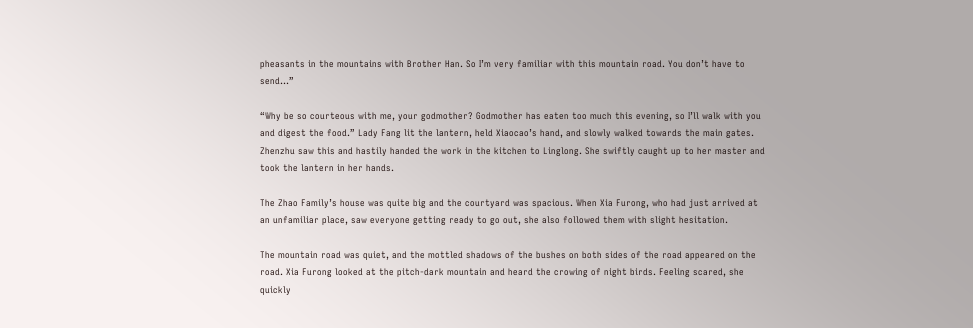pheasants in the mountains with Brother Han. So I’m very familiar with this mountain road. You don’t have to send…”

“Why be so courteous with me, your godmother? Godmother has eaten too much this evening, so I’ll walk with you and digest the food.” Lady Fang lit the lantern, held Xiaocao’s hand, and slowly walked towards the main gates. Zhenzhu saw this and hastily handed the work in the kitchen to Linglong. She swiftly caught up to her master and took the lantern in her hands.

The Zhao Family’s house was quite big and the courtyard was spacious. When Xia Furong, who had just arrived at an unfamiliar place, saw everyone getting ready to go out, she also followed them with slight hesitation.

The mountain road was quiet, and the mottled shadows of the bushes on both sides of the road appeared on the road. Xia Furong looked at the pitch-dark mountain and heard the crowing of night birds. Feeling scared, she quickly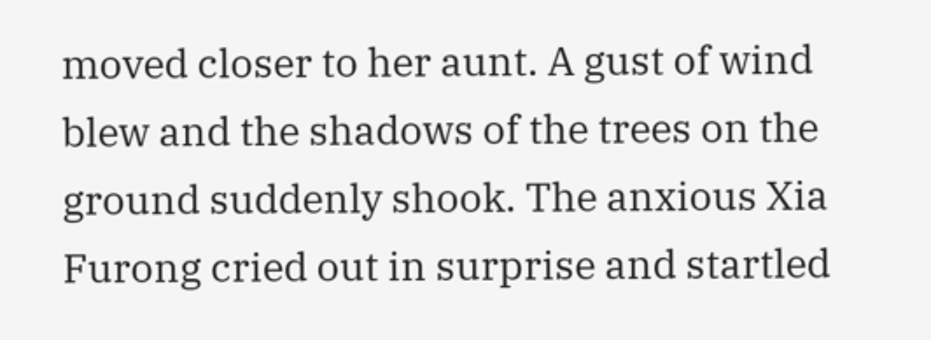moved closer to her aunt. A gust of wind blew and the shadows of the trees on the ground suddenly shook. The anxious Xia Furong cried out in surprise and startled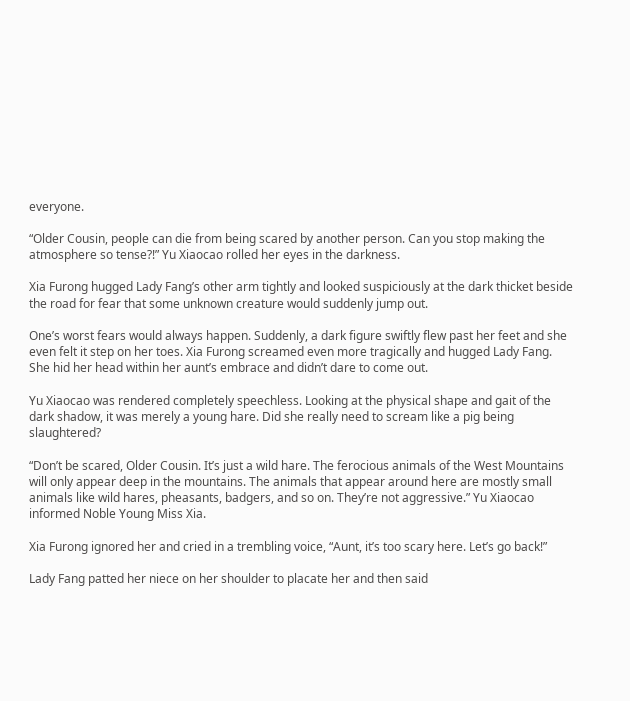everyone.

“Older Cousin, people can die from being scared by another person. Can you stop making the atmosphere so tense?!” Yu Xiaocao rolled her eyes in the darkness.

Xia Furong hugged Lady Fang’s other arm tightly and looked suspiciously at the dark thicket beside the road for fear that some unknown creature would suddenly jump out.

One’s worst fears would always happen. Suddenly, a dark figure swiftly flew past her feet and she even felt it step on her toes. Xia Furong screamed even more tragically and hugged Lady Fang. She hid her head within her aunt’s embrace and didn’t dare to come out.

Yu Xiaocao was rendered completely speechless. Looking at the physical shape and gait of the dark shadow, it was merely a young hare. Did she really need to scream like a pig being slaughtered?

“Don’t be scared, Older Cousin. It’s just a wild hare. The ferocious animals of the West Mountains will only appear deep in the mountains. The animals that appear around here are mostly small animals like wild hares, pheasants, badgers, and so on. They’re not aggressive.” Yu Xiaocao informed Noble Young Miss Xia.

Xia Furong ignored her and cried in a trembling voice, “Aunt, it’s too scary here. Let’s go back!”

Lady Fang patted her niece on her shoulder to placate her and then said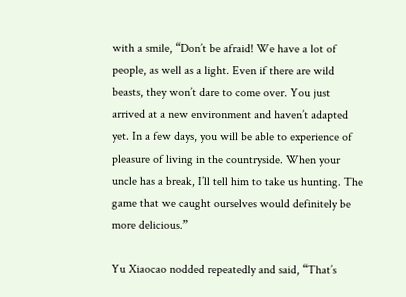with a smile, “Don’t be afraid! We have a lot of people, as well as a light. Even if there are wild beasts, they won’t dare to come over. You just arrived at a new environment and haven’t adapted yet. In a few days, you will be able to experience of pleasure of living in the countryside. When your uncle has a break, I’ll tell him to take us hunting. The game that we caught ourselves would definitely be more delicious.”

Yu Xiaocao nodded repeatedly and said, “That’s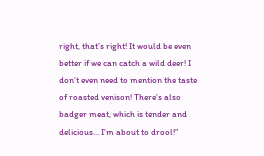right, that’s right! It would be even better if we can catch a wild deer! I don’t even need to mention the taste of roasted venison! There’s also badger meat, which is tender and delicious… I’m about to drool!”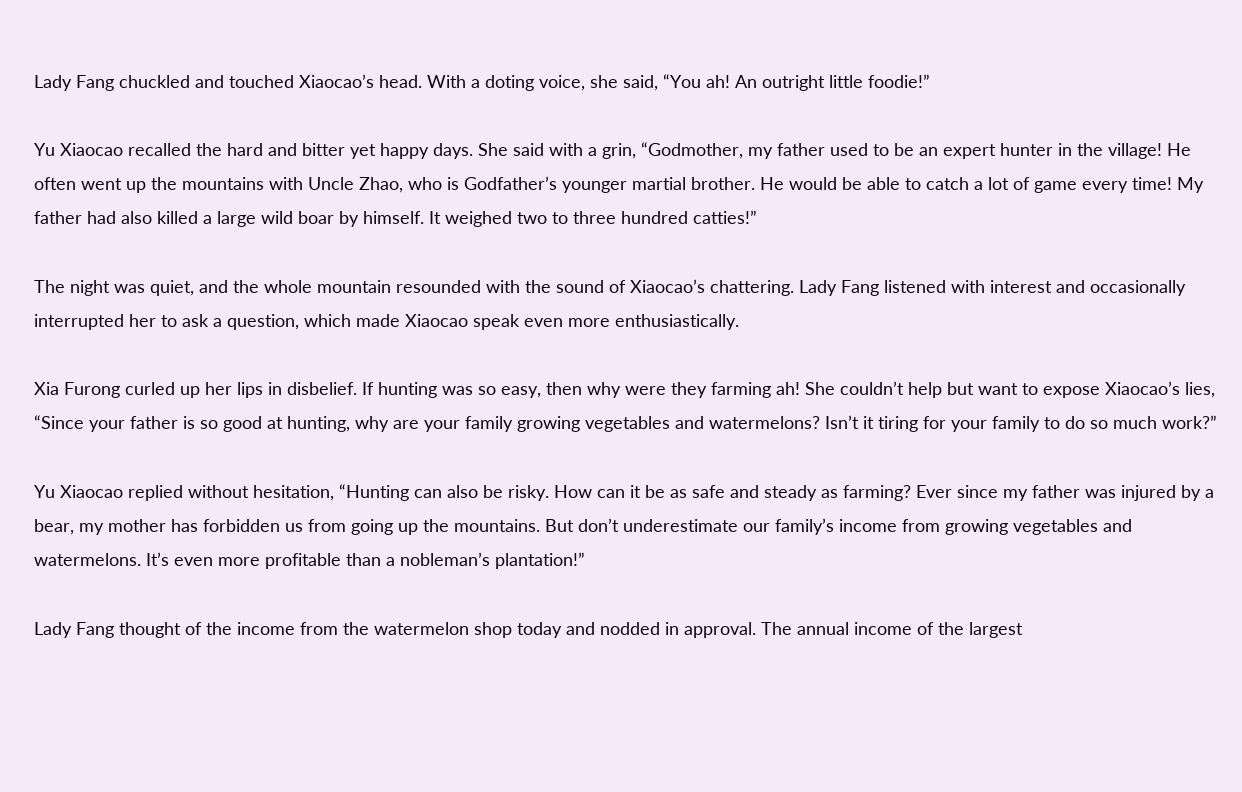Lady Fang chuckled and touched Xiaocao’s head. With a doting voice, she said, “You ah! An outright little foodie!”

Yu Xiaocao recalled the hard and bitter yet happy days. She said with a grin, “Godmother, my father used to be an expert hunter in the village! He often went up the mountains with Uncle Zhao, who is Godfather’s younger martial brother. He would be able to catch a lot of game every time! My father had also killed a large wild boar by himself. It weighed two to three hundred catties!”

The night was quiet, and the whole mountain resounded with the sound of Xiaocao’s chattering. Lady Fang listened with interest and occasionally interrupted her to ask a question, which made Xiaocao speak even more enthusiastically.

Xia Furong curled up her lips in disbelief. If hunting was so easy, then why were they farming ah! She couldn’t help but want to expose Xiaocao’s lies, “Since your father is so good at hunting, why are your family growing vegetables and watermelons? Isn’t it tiring for your family to do so much work?”

Yu Xiaocao replied without hesitation, “Hunting can also be risky. How can it be as safe and steady as farming? Ever since my father was injured by a bear, my mother has forbidden us from going up the mountains. But don’t underestimate our family’s income from growing vegetables and watermelons. It’s even more profitable than a nobleman’s plantation!”

Lady Fang thought of the income from the watermelon shop today and nodded in approval. The annual income of the largest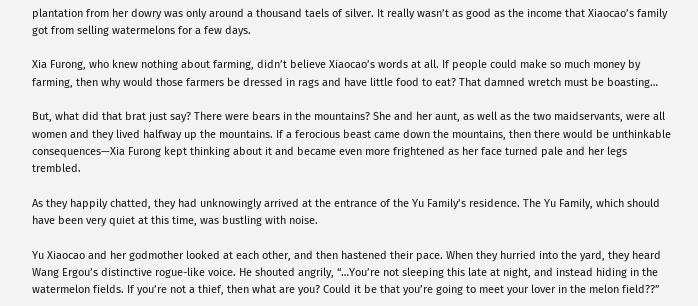plantation from her dowry was only around a thousand taels of silver. It really wasn’t as good as the income that Xiaocao’s family got from selling watermelons for a few days.

Xia Furong, who knew nothing about farming, didn’t believe Xiaocao’s words at all. If people could make so much money by farming, then why would those farmers be dressed in rags and have little food to eat? That damned wretch must be boasting…

But, what did that brat just say? There were bears in the mountains? She and her aunt, as well as the two maidservants, were all women and they lived halfway up the mountains. If a ferocious beast came down the mountains, then there would be unthinkable consequences—Xia Furong kept thinking about it and became even more frightened as her face turned pale and her legs trembled.

As they happily chatted, they had unknowingly arrived at the entrance of the Yu Family’s residence. The Yu Family, which should have been very quiet at this time, was bustling with noise.

Yu Xiaocao and her godmother looked at each other, and then hastened their pace. When they hurried into the yard, they heard Wang Ergou’s distinctive rogue-like voice. He shouted angrily, “…You’re not sleeping this late at night, and instead hiding in the watermelon fields. If you’re not a thief, then what are you? Could it be that you’re going to meet your lover in the melon field??”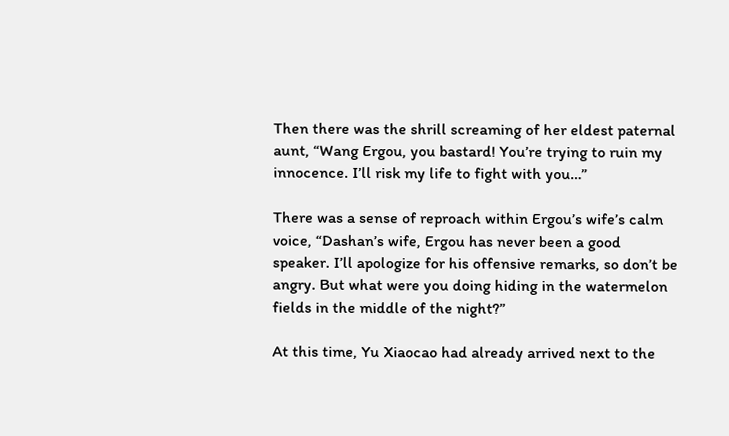Then there was the shrill screaming of her eldest paternal aunt, “Wang Ergou, you bastard! You’re trying to ruin my innocence. I’ll risk my life to fight with you…”

There was a sense of reproach within Ergou’s wife’s calm voice, “Dashan’s wife, Ergou has never been a good speaker. I’ll apologize for his offensive remarks, so don’t be angry. But what were you doing hiding in the watermelon fields in the middle of the night?”

At this time, Yu Xiaocao had already arrived next to the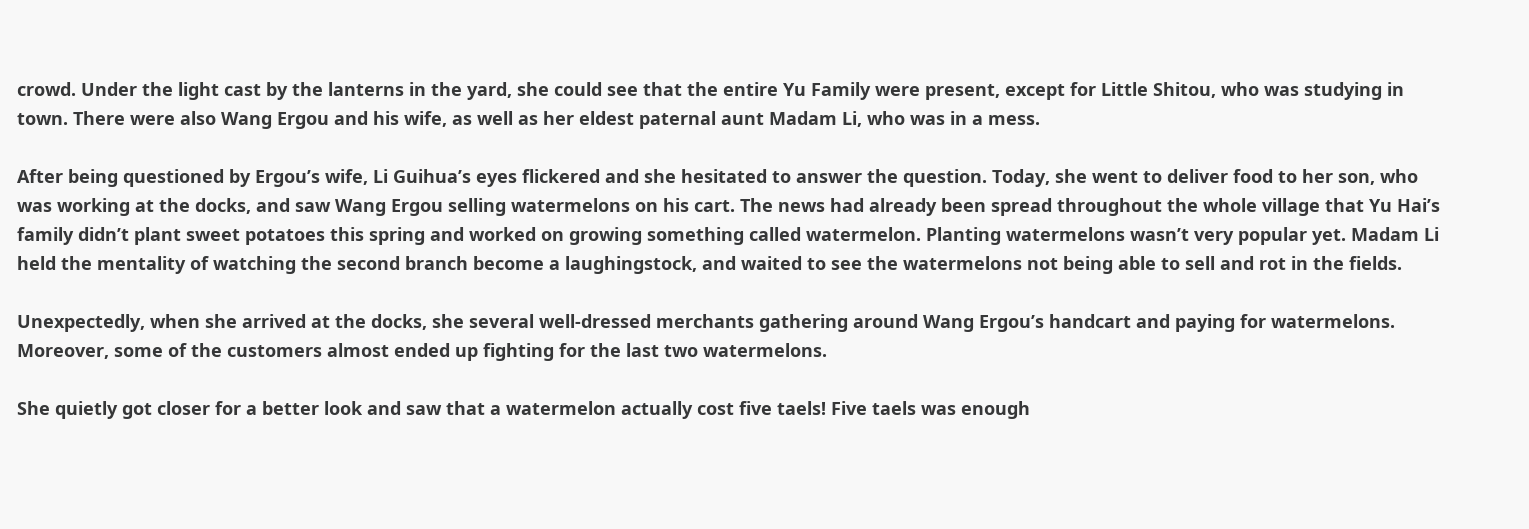crowd. Under the light cast by the lanterns in the yard, she could see that the entire Yu Family were present, except for Little Shitou, who was studying in town. There were also Wang Ergou and his wife, as well as her eldest paternal aunt Madam Li, who was in a mess.

After being questioned by Ergou’s wife, Li Guihua’s eyes flickered and she hesitated to answer the question. Today, she went to deliver food to her son, who was working at the docks, and saw Wang Ergou selling watermelons on his cart. The news had already been spread throughout the whole village that Yu Hai’s family didn’t plant sweet potatoes this spring and worked on growing something called watermelon. Planting watermelons wasn’t very popular yet. Madam Li held the mentality of watching the second branch become a laughingstock, and waited to see the watermelons not being able to sell and rot in the fields.

Unexpectedly, when she arrived at the docks, she several well-dressed merchants gathering around Wang Ergou’s handcart and paying for watermelons. Moreover, some of the customers almost ended up fighting for the last two watermelons.

She quietly got closer for a better look and saw that a watermelon actually cost five taels! Five taels was enough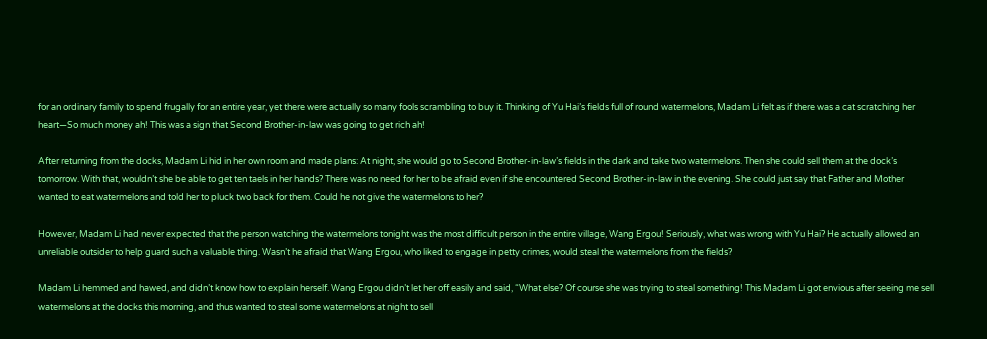for an ordinary family to spend frugally for an entire year, yet there were actually so many fools scrambling to buy it. Thinking of Yu Hai’s fields full of round watermelons, Madam Li felt as if there was a cat scratching her heart—So much money ah! This was a sign that Second Brother-in-law was going to get rich ah!

After returning from the docks, Madam Li hid in her own room and made plans: At night, she would go to Second Brother-in-law’s fields in the dark and take two watermelons. Then she could sell them at the dock’s tomorrow. With that, wouldn’t she be able to get ten taels in her hands? There was no need for her to be afraid even if she encountered Second Brother-in-law in the evening. She could just say that Father and Mother wanted to eat watermelons and told her to pluck two back for them. Could he not give the watermelons to her?

However, Madam Li had never expected that the person watching the watermelons tonight was the most difficult person in the entire village, Wang Ergou! Seriously, what was wrong with Yu Hai? He actually allowed an unreliable outsider to help guard such a valuable thing. Wasn’t he afraid that Wang Ergou, who liked to engage in petty crimes, would steal the watermelons from the fields?

Madam Li hemmed and hawed, and didn’t know how to explain herself. Wang Ergou didn’t let her off easily and said, “What else? Of course she was trying to steal something! This Madam Li got envious after seeing me sell watermelons at the docks this morning, and thus wanted to steal some watermelons at night to sell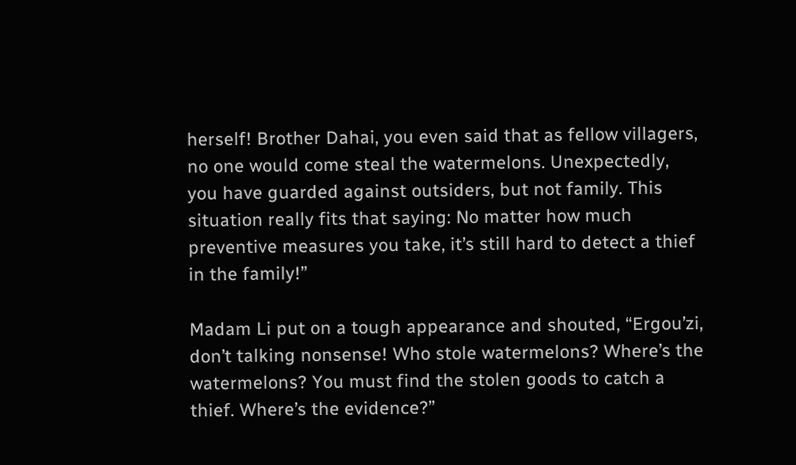herself! Brother Dahai, you even said that as fellow villagers, no one would come steal the watermelons. Unexpectedly, you have guarded against outsiders, but not family. This situation really fits that saying: No matter how much preventive measures you take, it’s still hard to detect a thief in the family!”

Madam Li put on a tough appearance and shouted, “Ergou’zi, don’t talking nonsense! Who stole watermelons? Where’s the watermelons? You must find the stolen goods to catch a thief. Where’s the evidence?”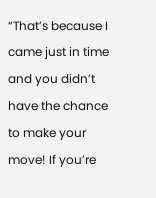“That’s because I came just in time and you didn’t have the chance to make your move! If you’re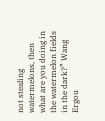not stealing watermelons, then what are you doing in the watermelon fields in the dark?” Wang Ergou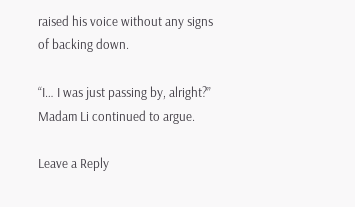raised his voice without any signs of backing down.

“I… I was just passing by, alright?” Madam Li continued to argue.

Leave a Reply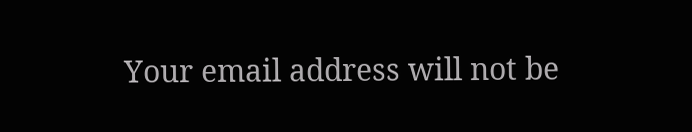Your email address will not be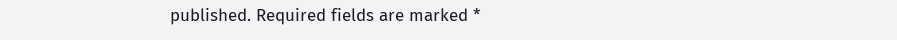published. Required fields are marked *